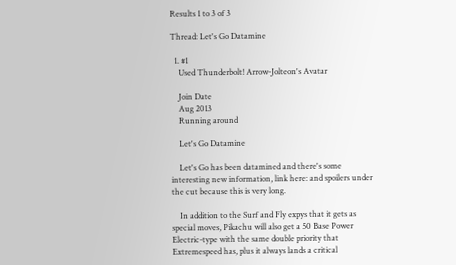Results 1 to 3 of 3

Thread: Let's Go Datamine

  1. #1
    Used Thunderbolt! Arrow-Jolteon's Avatar

    Join Date
    Aug 2013
    Running around

    Let's Go Datamine

    Let's Go has been datamined and there's some interesting new information, link here: and spoilers under the cut because this is very long.

    In addition to the Surf and Fly expys that it gets as special moves, Pikachu will also get a 50 Base Power Electric-type with the same double priority that Extremespeed has, plus it always lands a critical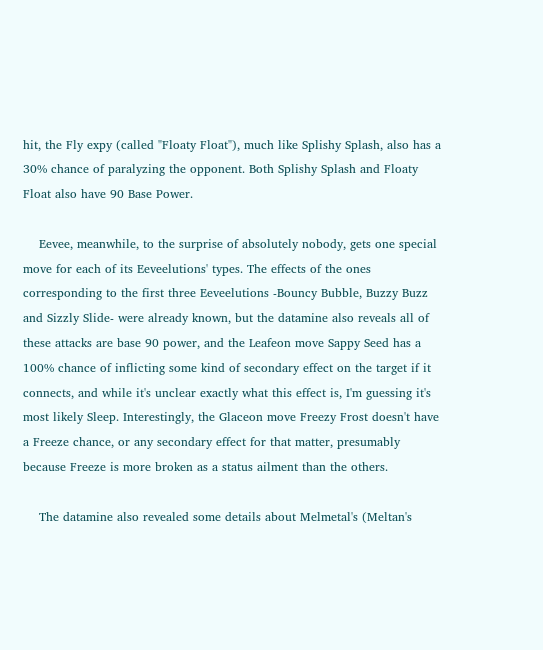hit, the Fly expy (called "Floaty Float"), much like Splishy Splash, also has a 30% chance of paralyzing the opponent. Both Splishy Splash and Floaty Float also have 90 Base Power.

    Eevee, meanwhile, to the surprise of absolutely nobody, gets one special move for each of its Eeveelutions' types. The effects of the ones corresponding to the first three Eeveelutions -Bouncy Bubble, Buzzy Buzz and Sizzly Slide- were already known, but the datamine also reveals all of these attacks are base 90 power, and the Leafeon move Sappy Seed has a 100% chance of inflicting some kind of secondary effect on the target if it connects, and while it's unclear exactly what this effect is, I'm guessing it's most likely Sleep. Interestingly, the Glaceon move Freezy Frost doesn't have a Freeze chance, or any secondary effect for that matter, presumably because Freeze is more broken as a status ailment than the others.

    The datamine also revealed some details about Melmetal's (Meltan's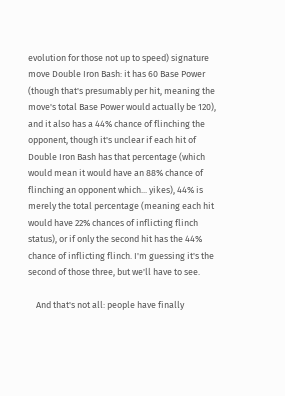evolution for those not up to speed) signature move Double Iron Bash: it has 60 Base Power (though that's presumably per hit, meaning the move's total Base Power would actually be 120), and it also has a 44% chance of flinching the opponent, though it's unclear if each hit of Double Iron Bash has that percentage (which would mean it would have an 88% chance of flinching an opponent which... yikes), 44% is merely the total percentage (meaning each hit would have 22% chances of inflicting flinch status), or if only the second hit has the 44% chance of inflicting flinch. I'm guessing it's the second of those three, but we'll have to see.

    And that's not all: people have finally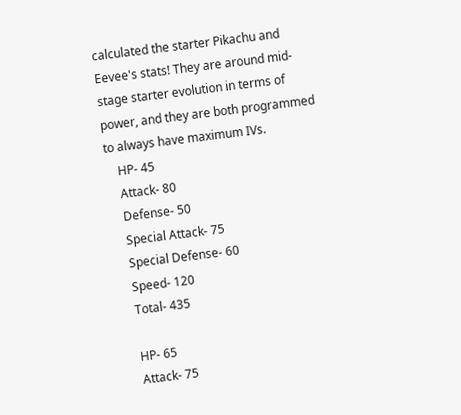calculated the starter Pikachu and Eevee's stats! They are around mid-stage starter evolution in terms of power, and they are both programmed to always have maximum IVs.
    HP- 45
    Attack- 80
    Defense- 50
    Special Attack- 75
    Special Defense- 60
    Speed- 120
    Total- 435

    HP- 65
    Attack- 75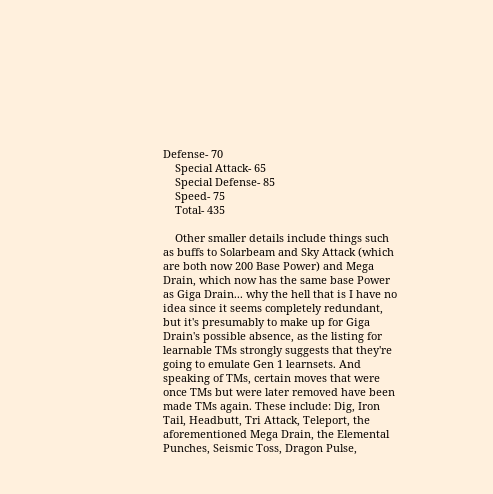Defense- 70
    Special Attack- 65
    Special Defense- 85
    Speed- 75
    Total- 435

    Other smaller details include things such as buffs to Solarbeam and Sky Attack (which are both now 200 Base Power) and Mega Drain, which now has the same base Power as Giga Drain... why the hell that is I have no idea since it seems completely redundant, but it's presumably to make up for Giga Drain's possible absence, as the listing for learnable TMs strongly suggests that they're going to emulate Gen 1 learnsets. And speaking of TMs, certain moves that were once TMs but were later removed have been made TMs again. These include: Dig, Iron Tail, Headbutt, Tri Attack, Teleport, the aforementioned Mega Drain, the Elemental Punches, Seismic Toss, Dragon Pulse,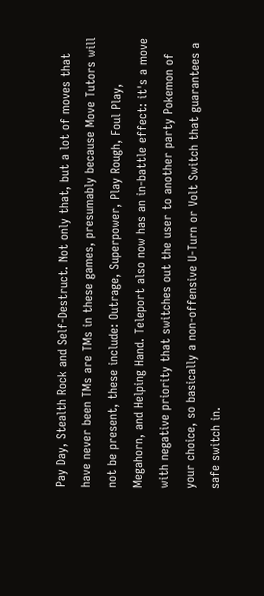Pay Day, Stealth Rock and Self-Destruct. Not only that, but a lot of moves that have never been TMs are TMs in these games, presumably because Move Tutors will not be present, these include: Outrage, Superpower, Play Rough, Foul Play, Megahorn, and Helping Hand. Teleport also now has an in-battle effect: it's a move with negative priority that switches out the user to another party Pokemon of your choice, so basically a non-offensive U-Turn or Volt Switch that guarantees a safe switch in.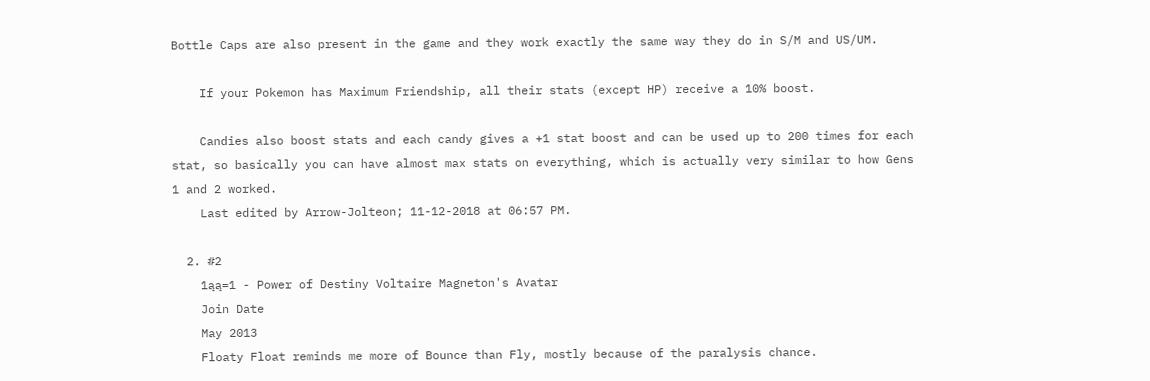Bottle Caps are also present in the game and they work exactly the same way they do in S/M and US/UM.

    If your Pokemon has Maximum Friendship, all their stats (except HP) receive a 10% boost.

    Candies also boost stats and each candy gives a +1 stat boost and can be used up to 200 times for each stat, so basically you can have almost max stats on everything, which is actually very similar to how Gens 1 and 2 worked.
    Last edited by Arrow-Jolteon; 11-12-2018 at 06:57 PM.

  2. #2
    1ąą=1 - Power of Destiny Voltaire Magneton's Avatar
    Join Date
    May 2013
    Floaty Float reminds me more of Bounce than Fly, mostly because of the paralysis chance.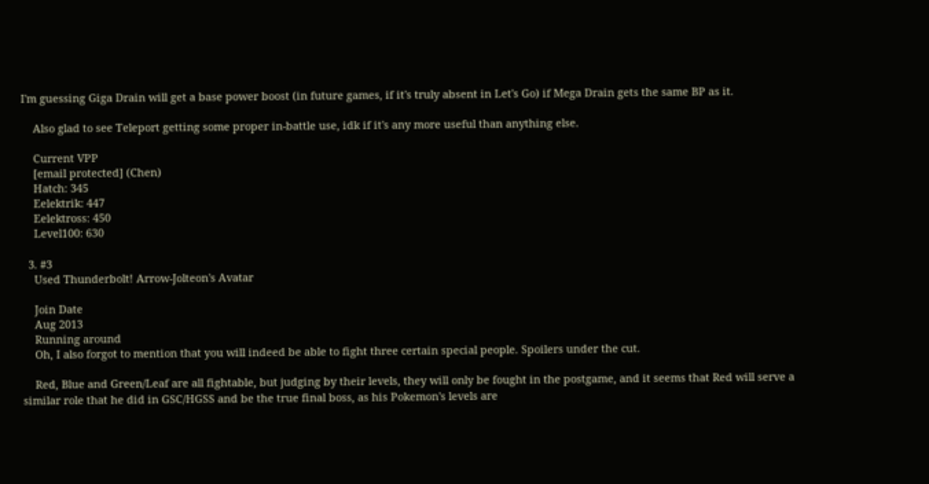I'm guessing Giga Drain will get a base power boost (in future games, if it's truly absent in Let's Go) if Mega Drain gets the same BP as it.

    Also glad to see Teleport getting some proper in-battle use, idk if it's any more useful than anything else.

    Current VPP
    [email protected] (Chen)
    Hatch: 345
    Eelektrik: 447
    Eelektross: 450
    Level100: 630

  3. #3
    Used Thunderbolt! Arrow-Jolteon's Avatar

    Join Date
    Aug 2013
    Running around
    Oh, I also forgot to mention that you will indeed be able to fight three certain special people. Spoilers under the cut.

    Red, Blue and Green/Leaf are all fightable, but judging by their levels, they will only be fought in the postgame, and it seems that Red will serve a similar role that he did in GSC/HGSS and be the true final boss, as his Pokemon's levels are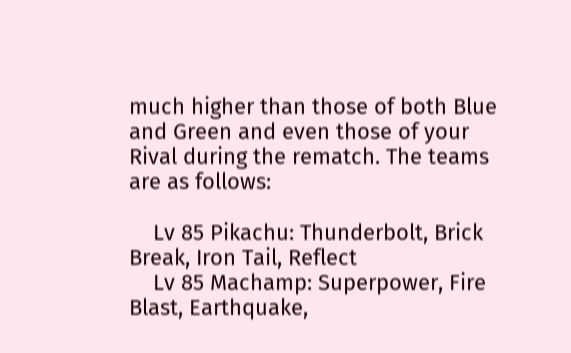much higher than those of both Blue and Green and even those of your Rival during the rematch. The teams are as follows:

    Lv 85 Pikachu: Thunderbolt, Brick Break, Iron Tail, Reflect
    Lv 85 Machamp: Superpower, Fire Blast, Earthquake,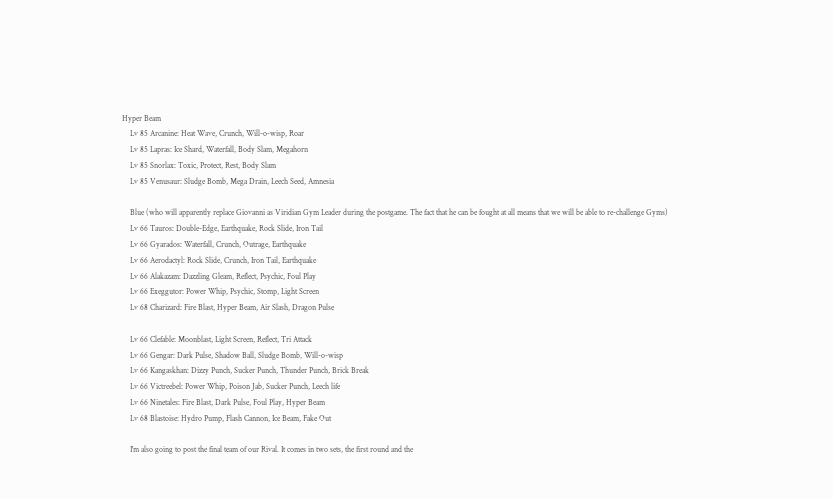Hyper Beam
    Lv 85 Arcanine: Heat Wave, Crunch, Will-o-wisp, Roar
    Lv 85 Lapras: Ice Shard, Waterfall, Body Slam, Megahorn
    Lv 85 Snorlax: Toxic, Protect, Rest, Body Slam
    Lv 85 Venusaur: Sludge Bomb, Mega Drain, Leech Seed, Amnesia

    Blue (who will apparently replace Giovanni as Viridian Gym Leader during the postgame. The fact that he can be fought at all means that we will be able to re-challenge Gyms)
    Lv 66 Tauros: Double-Edge, Earthquake, Rock Slide, Iron Tail
    Lv 66 Gyarados: Waterfall, Crunch, Outrage, Earthquake
    Lv 66 Aerodactyl: Rock Slide, Crunch, Iron Tail, Earthquake
    Lv 66 Alakazam: Dazzling Gleam, Reflect, Psychic, Foul Play
    Lv 66 Exeggutor: Power Whip, Psychic, Stomp, Light Screen
    Lv 68 Charizard: Fire Blast, Hyper Beam, Air Slash, Dragon Pulse

    Lv 66 Clefable: Moonblast, Light Screen, Reflect, Tri Attack
    Lv 66 Gengar: Dark Pulse, Shadow Ball, Sludge Bomb, Will-o-wisp
    Lv 66 Kangaskhan: Dizzy Punch, Sucker Punch, Thunder Punch, Brick Break
    Lv 66 Victreebel: Power Whip, Poison Jab, Sucker Punch, Leech life
    Lv 66 Ninetales: Fire Blast, Dark Pulse, Foul Play, Hyper Beam
    Lv 68 Blastoise: Hydro Pump, Flash Cannon, Ice Beam, Fake Out

    I'm also going to post the final team of our Rival. It comes in two sets, the first round and the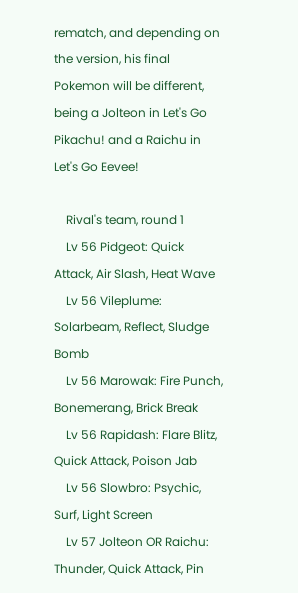rematch, and depending on the version, his final Pokemon will be different, being a Jolteon in Let's Go Pikachu! and a Raichu in Let's Go Eevee!

    Rival's team, round 1
    Lv 56 Pidgeot: Quick Attack, Air Slash, Heat Wave
    Lv 56 Vileplume: Solarbeam, Reflect, Sludge Bomb
    Lv 56 Marowak: Fire Punch, Bonemerang, Brick Break
    Lv 56 Rapidash: Flare Blitz, Quick Attack, Poison Jab
    Lv 56 Slowbro: Psychic, Surf, Light Screen
    Lv 57 Jolteon OR Raichu: Thunder, Quick Attack, Pin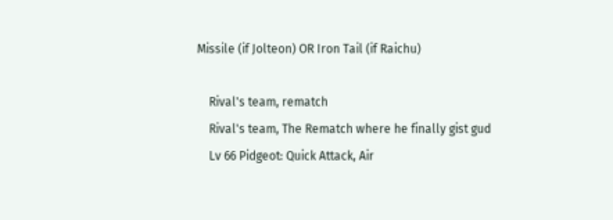Missile (if Jolteon) OR Iron Tail (if Raichu)

    Rival's team, rematch
    Rival's team, The Rematch where he finally gist gud
    Lv 66 Pidgeot: Quick Attack, Air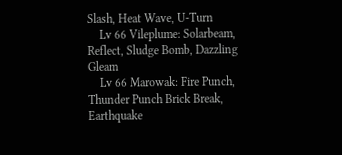Slash, Heat Wave, U-Turn
    Lv 66 Vileplume: Solarbeam, Reflect, Sludge Bomb, Dazzling Gleam
    Lv 66 Marowak: Fire Punch, Thunder Punch Brick Break, Earthquake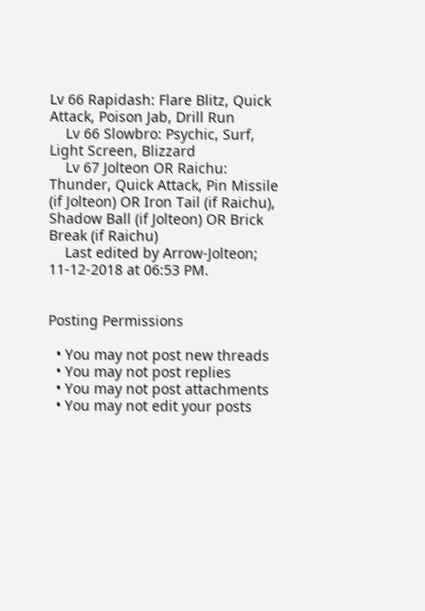Lv 66 Rapidash: Flare Blitz, Quick Attack, Poison Jab, Drill Run
    Lv 66 Slowbro: Psychic, Surf, Light Screen, Blizzard
    Lv 67 Jolteon OR Raichu: Thunder, Quick Attack, Pin Missile (if Jolteon) OR Iron Tail (if Raichu), Shadow Ball (if Jolteon) OR Brick Break (if Raichu)
    Last edited by Arrow-Jolteon; 11-12-2018 at 06:53 PM.


Posting Permissions

  • You may not post new threads
  • You may not post replies
  • You may not post attachments
  • You may not edit your posts